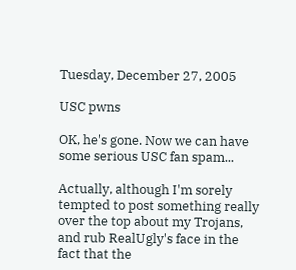Tuesday, December 27, 2005

USC pwns

OK, he's gone. Now we can have some serious USC fan spam...

Actually, although I'm sorely tempted to post something really over the top about my Trojans, and rub RealUgly's face in the fact that the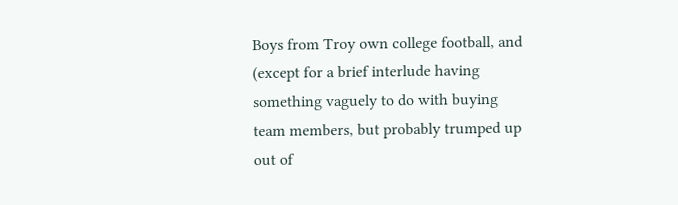Boys from Troy own college football, and (except for a brief interlude having something vaguely to do with buying team members, but probably trumped up out of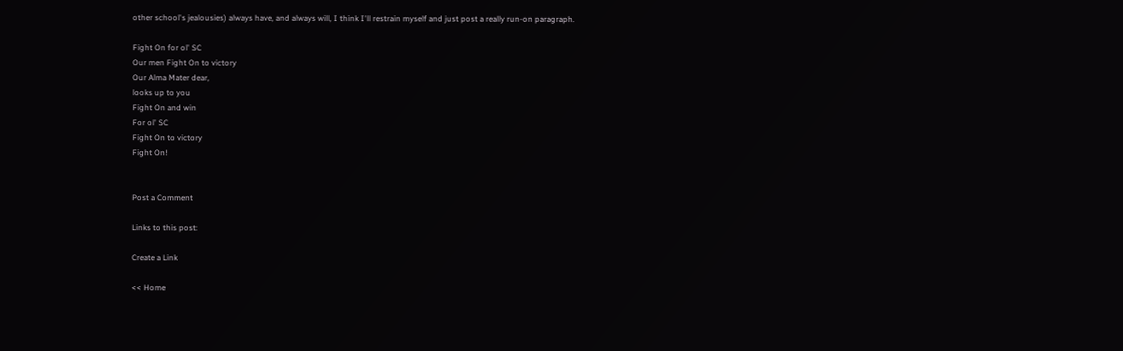other school's jealousies) always have, and always will, I think I'll restrain myself and just post a really run-on paragraph.

Fight On for ol' SC
Our men Fight On to victory
Our Alma Mater dear,
looks up to you
Fight On and win
For ol' SC
Fight On to victory
Fight On!


Post a Comment

Links to this post:

Create a Link

<< Home